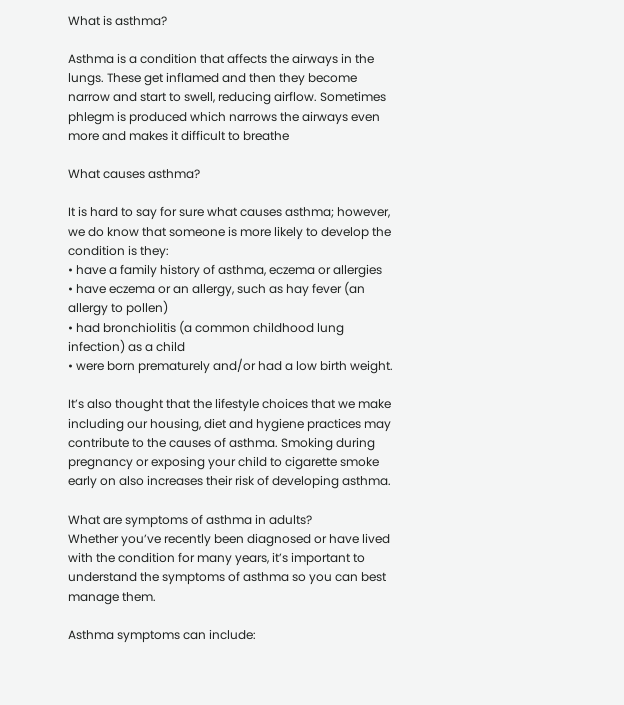What is asthma?

Asthma is a condition that affects the airways in the lungs. These get inflamed and then they become narrow and start to swell, reducing airflow. Sometimes phlegm is produced which narrows the airways even more and makes it difficult to breathe

What causes asthma?

It is hard to say for sure what causes asthma; however, we do know that someone is more likely to develop the condition is they:
• have a family history of asthma, eczema or allergies
• have eczema or an allergy, such as hay fever (an allergy to pollen)
• had bronchiolitis (a common childhood lung infection) as a child
• were born prematurely and/or had a low birth weight.

It’s also thought that the lifestyle choices that we make including our housing, diet and hygiene practices may contribute to the causes of asthma. Smoking during pregnancy or exposing your child to cigarette smoke early on also increases their risk of developing asthma.

What are symptoms of asthma in adults?
Whether you’ve recently been diagnosed or have lived with the condition for many years, it’s important to understand the symptoms of asthma so you can best manage them.

Asthma symptoms can include: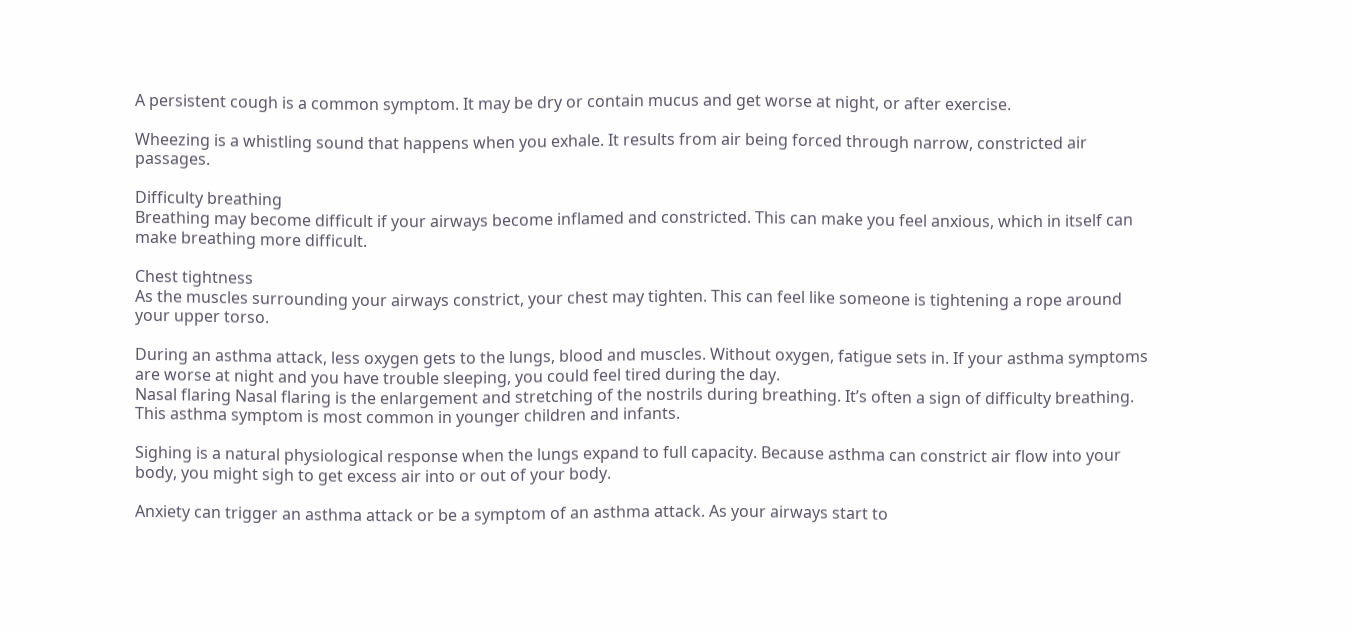A persistent cough is a common symptom. It may be dry or contain mucus and get worse at night, or after exercise.

Wheezing is a whistling sound that happens when you exhale. It results from air being forced through narrow, constricted air passages.

Difficulty breathing
Breathing may become difficult if your airways become inflamed and constricted. This can make you feel anxious, which in itself can make breathing more difficult.

Chest tightness
As the muscles surrounding your airways constrict, your chest may tighten. This can feel like someone is tightening a rope around your upper torso.

During an asthma attack, less oxygen gets to the lungs, blood and muscles. Without oxygen, fatigue sets in. If your asthma symptoms are worse at night and you have trouble sleeping, you could feel tired during the day.
Nasal flaring Nasal flaring is the enlargement and stretching of the nostrils during breathing. It’s often a sign of difficulty breathing. This asthma symptom is most common in younger children and infants.

Sighing is a natural physiological response when the lungs expand to full capacity. Because asthma can constrict air flow into your body, you might sigh to get excess air into or out of your body.

Anxiety can trigger an asthma attack or be a symptom of an asthma attack. As your airways start to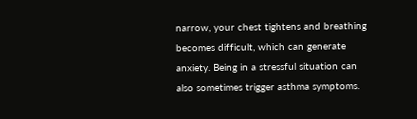narrow, your chest tightens and breathing becomes difficult, which can generate anxiety. Being in a stressful situation can also sometimes trigger asthma symptoms.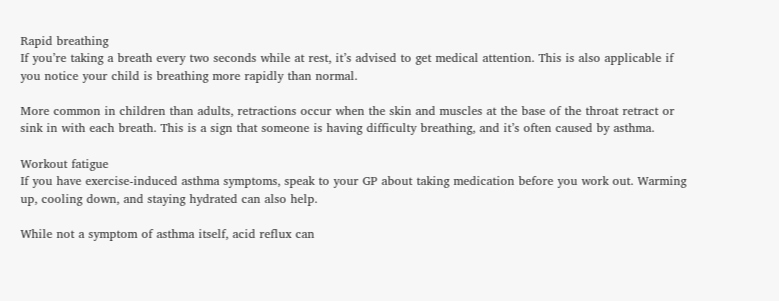Rapid breathing
If you’re taking a breath every two seconds while at rest, it’s advised to get medical attention. This is also applicable if you notice your child is breathing more rapidly than normal.

More common in children than adults, retractions occur when the skin and muscles at the base of the throat retract or sink in with each breath. This is a sign that someone is having difficulty breathing, and it’s often caused by asthma.

Workout fatigue
If you have exercise-induced asthma symptoms, speak to your GP about taking medication before you work out. Warming up, cooling down, and staying hydrated can also help.

While not a symptom of asthma itself, acid reflux can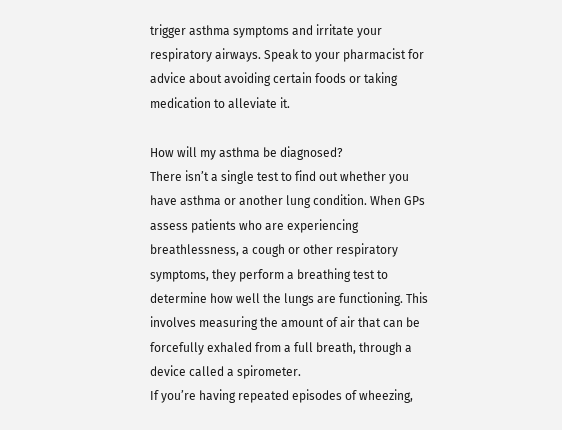trigger asthma symptoms and irritate your respiratory airways. Speak to your pharmacist for advice about avoiding certain foods or taking medication to alleviate it.

How will my asthma be diagnosed?
There isn’t a single test to find out whether you have asthma or another lung condition. When GPs assess patients who are experiencing breathlessness, a cough or other respiratory symptoms, they perform a breathing test to determine how well the lungs are functioning. This involves measuring the amount of air that can be forcefully exhaled from a full breath, through a device called a spirometer.
If you’re having repeated episodes of wheezing,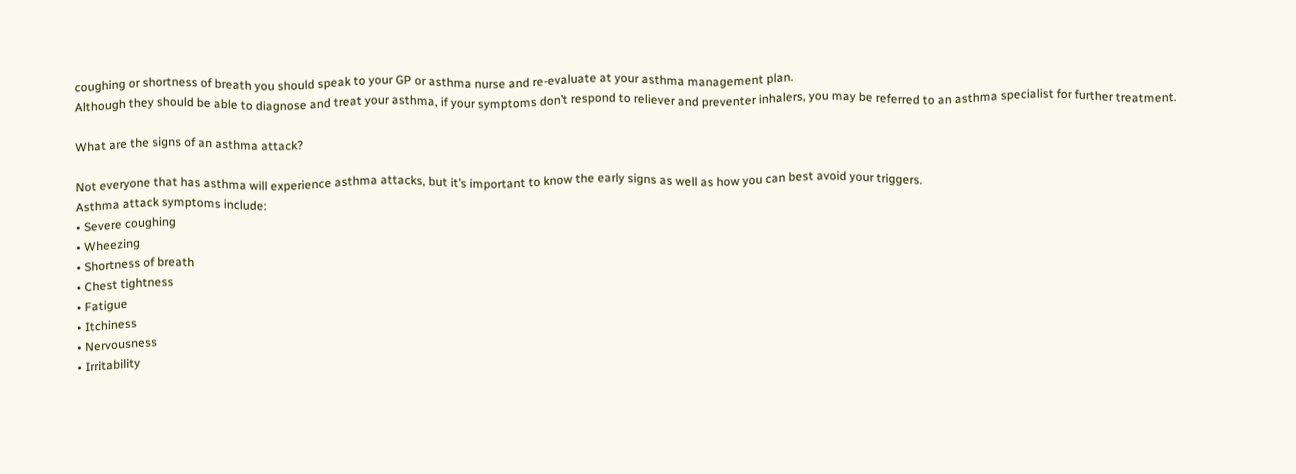coughing or shortness of breath you should speak to your GP or asthma nurse and re-evaluate at your asthma management plan.
Although they should be able to diagnose and treat your asthma, if your symptoms don’t respond to reliever and preventer inhalers, you may be referred to an asthma specialist for further treatment.

What are the signs of an asthma attack?

Not everyone that has asthma will experience asthma attacks, but it’s important to know the early signs as well as how you can best avoid your triggers.
Asthma attack symptoms include:
• Severe coughing
• Wheezing
• Shortness of breath
• Chest tightness
• Fatigue
• Itchiness
• Nervousness
• Irritability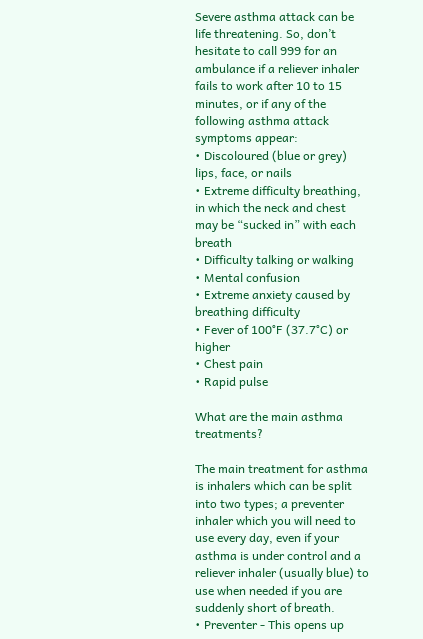Severe asthma attack can be life threatening. So, don’t hesitate to call 999 for an ambulance if a reliever inhaler fails to work after 10 to 15 minutes, or if any of the following asthma attack symptoms appear:
• Discoloured (blue or grey) lips, face, or nails
• Extreme difficulty breathing, in which the neck and chest may be “sucked in” with each breath
• Difficulty talking or walking
• Mental confusion
• Extreme anxiety caused by breathing difficulty
• Fever of 100°F (37.7°C) or higher
• Chest pain
• Rapid pulse

What are the main asthma treatments?

The main treatment for asthma is inhalers which can be split into two types; a preventer inhaler which you will need to use every day, even if your asthma is under control and a reliever inhaler (usually blue) to use when needed if you are suddenly short of breath.
• Preventer - This opens up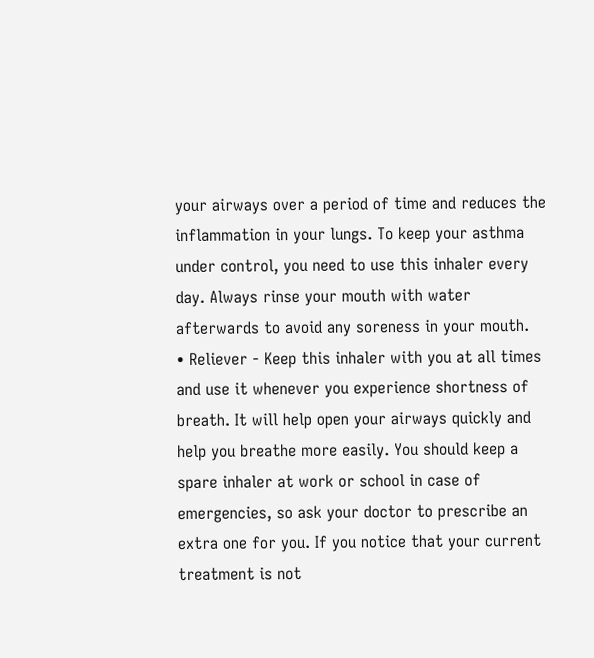your airways over a period of time and reduces the inflammation in your lungs. To keep your asthma under control, you need to use this inhaler every day. Always rinse your mouth with water afterwards to avoid any soreness in your mouth.
• Reliever - Keep this inhaler with you at all times and use it whenever you experience shortness of breath. It will help open your airways quickly and help you breathe more easily. You should keep a spare inhaler at work or school in case of emergencies, so ask your doctor to prescribe an extra one for you. If you notice that your current treatment is not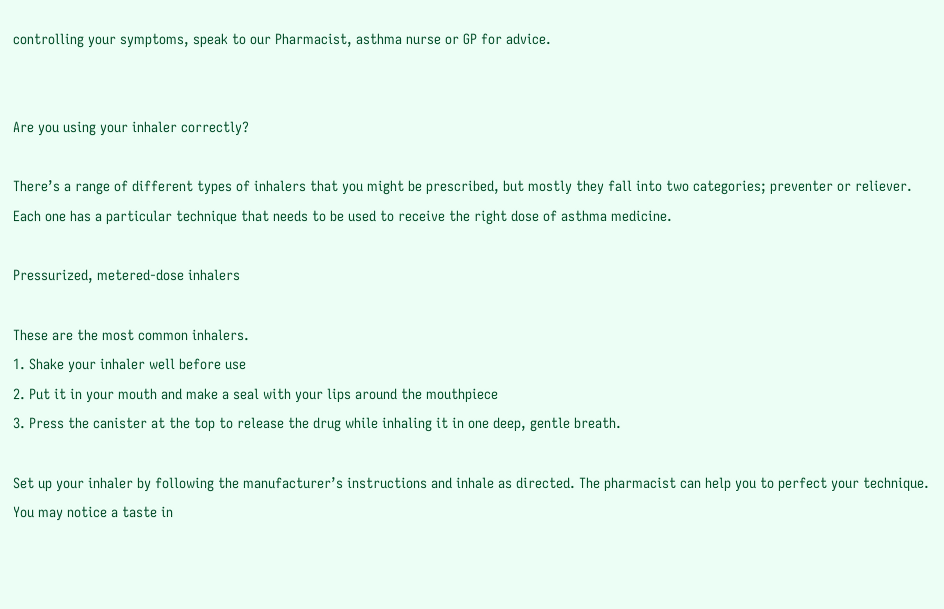controlling your symptoms, speak to our Pharmacist, asthma nurse or GP for advice.


Are you using your inhaler correctly?

There’s a range of different types of inhalers that you might be prescribed, but mostly they fall into two categories; preventer or reliever. Each one has a particular technique that needs to be used to receive the right dose of asthma medicine.

Pressurized, metered-dose inhalers

These are the most common inhalers.
1. Shake your inhaler well before use
2. Put it in your mouth and make a seal with your lips around the mouthpiece
3. Press the canister at the top to release the drug while inhaling it in one deep, gentle breath.

Set up your inhaler by following the manufacturer’s instructions and inhale as directed. The pharmacist can help you to perfect your technique. You may notice a taste in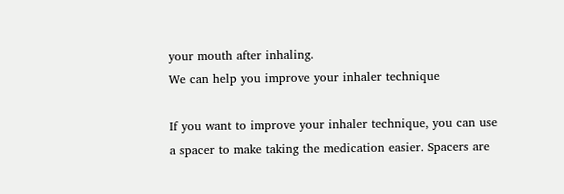your mouth after inhaling.
We can help you improve your inhaler technique

If you want to improve your inhaler technique, you can use a spacer to make taking the medication easier. Spacers are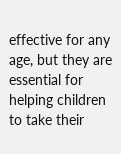effective for any age, but they are essential for helping children to take their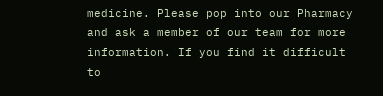medicine. Please pop into our Pharmacy and ask a member of our team for more information. If you find it difficult to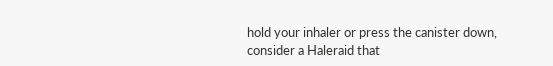hold your inhaler or press the canister down, consider a Haleraid that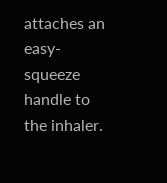attaches an easy-squeeze handle to the inhaler.